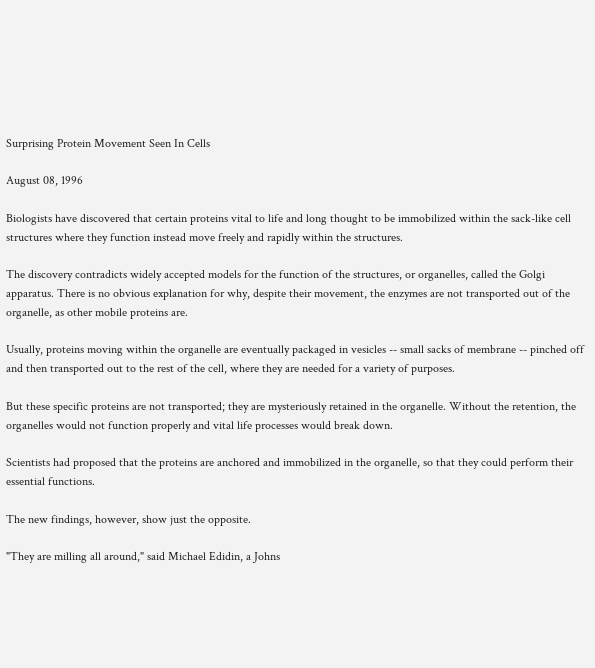Surprising Protein Movement Seen In Cells

August 08, 1996

Biologists have discovered that certain proteins vital to life and long thought to be immobilized within the sack-like cell structures where they function instead move freely and rapidly within the structures.

The discovery contradicts widely accepted models for the function of the structures, or organelles, called the Golgi apparatus. There is no obvious explanation for why, despite their movement, the enzymes are not transported out of the organelle, as other mobile proteins are.

Usually, proteins moving within the organelle are eventually packaged in vesicles -- small sacks of membrane -- pinched off and then transported out to the rest of the cell, where they are needed for a variety of purposes.

But these specific proteins are not transported; they are mysteriously retained in the organelle. Without the retention, the organelles would not function properly and vital life processes would break down.

Scientists had proposed that the proteins are anchored and immobilized in the organelle, so that they could perform their essential functions.

The new findings, however, show just the opposite.

"They are milling all around," said Michael Edidin, a Johns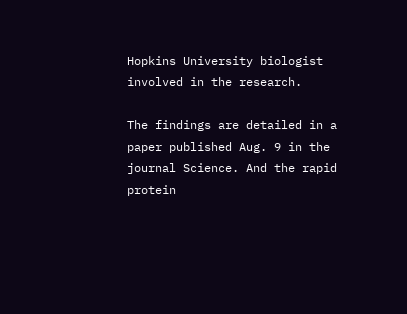Hopkins University biologist involved in the research.

The findings are detailed in a paper published Aug. 9 in the journal Science. And the rapid protein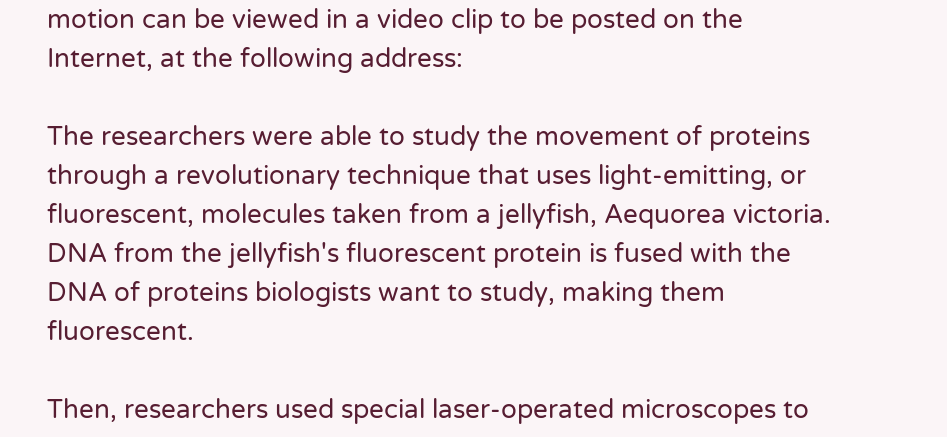motion can be viewed in a video clip to be posted on the Internet, at the following address:

The researchers were able to study the movement of proteins through a revolutionary technique that uses light-emitting, or fluorescent, molecules taken from a jellyfish, Aequorea victoria. DNA from the jellyfish's fluorescent protein is fused with the DNA of proteins biologists want to study, making them fluorescent.

Then, researchers used special laser-operated microscopes to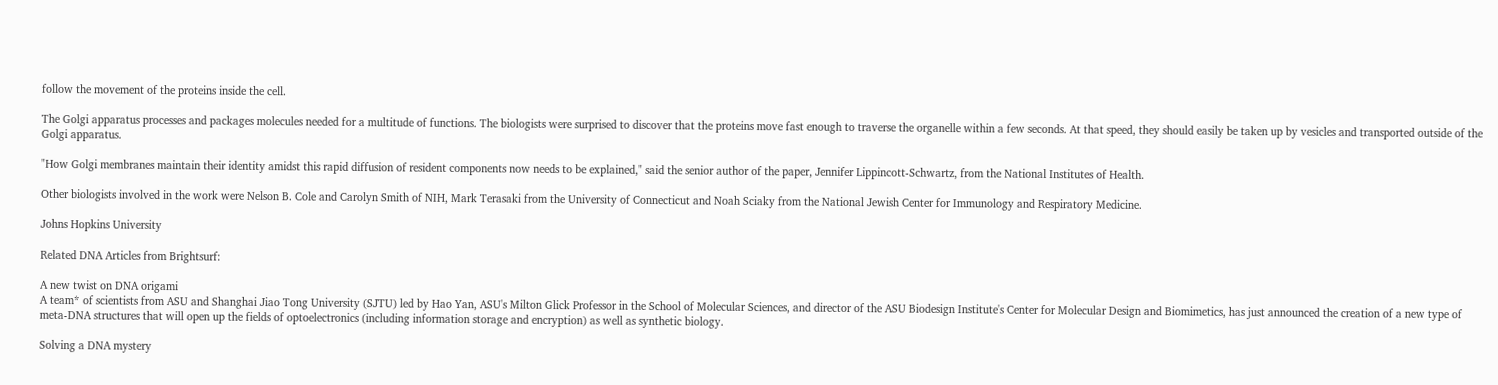follow the movement of the proteins inside the cell.

The Golgi apparatus processes and packages molecules needed for a multitude of functions. The biologists were surprised to discover that the proteins move fast enough to traverse the organelle within a few seconds. At that speed, they should easily be taken up by vesicles and transported outside of the Golgi apparatus.

"How Golgi membranes maintain their identity amidst this rapid diffusion of resident components now needs to be explained," said the senior author of the paper, Jennifer Lippincott-Schwartz, from the National Institutes of Health.

Other biologists involved in the work were Nelson B. Cole and Carolyn Smith of NIH, Mark Terasaki from the University of Connecticut and Noah Sciaky from the National Jewish Center for Immunology and Respiratory Medicine.

Johns Hopkins University

Related DNA Articles from Brightsurf:

A new twist on DNA origami
A team* of scientists from ASU and Shanghai Jiao Tong University (SJTU) led by Hao Yan, ASU's Milton Glick Professor in the School of Molecular Sciences, and director of the ASU Biodesign Institute's Center for Molecular Design and Biomimetics, has just announced the creation of a new type of meta-DNA structures that will open up the fields of optoelectronics (including information storage and encryption) as well as synthetic biology.

Solving a DNA mystery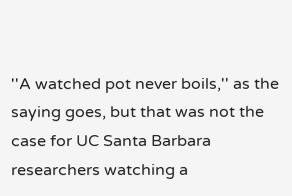''A watched pot never boils,'' as the saying goes, but that was not the case for UC Santa Barbara researchers watching a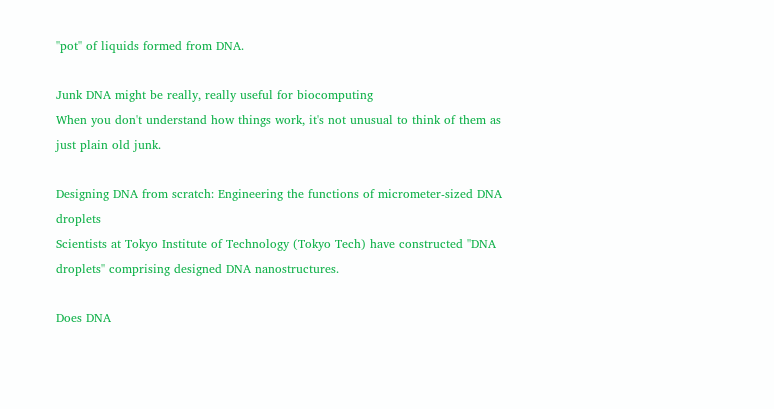''pot'' of liquids formed from DNA.

Junk DNA might be really, really useful for biocomputing
When you don't understand how things work, it's not unusual to think of them as just plain old junk.

Designing DNA from scratch: Engineering the functions of micrometer-sized DNA droplets
Scientists at Tokyo Institute of Technology (Tokyo Tech) have constructed ''DNA droplets'' comprising designed DNA nanostructures.

Does DNA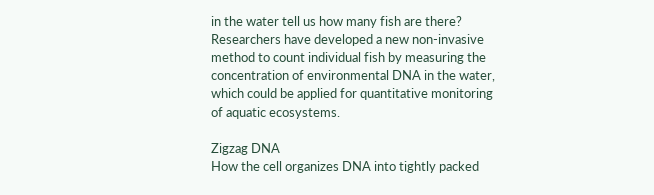in the water tell us how many fish are there?
Researchers have developed a new non-invasive method to count individual fish by measuring the concentration of environmental DNA in the water, which could be applied for quantitative monitoring of aquatic ecosystems.

Zigzag DNA
How the cell organizes DNA into tightly packed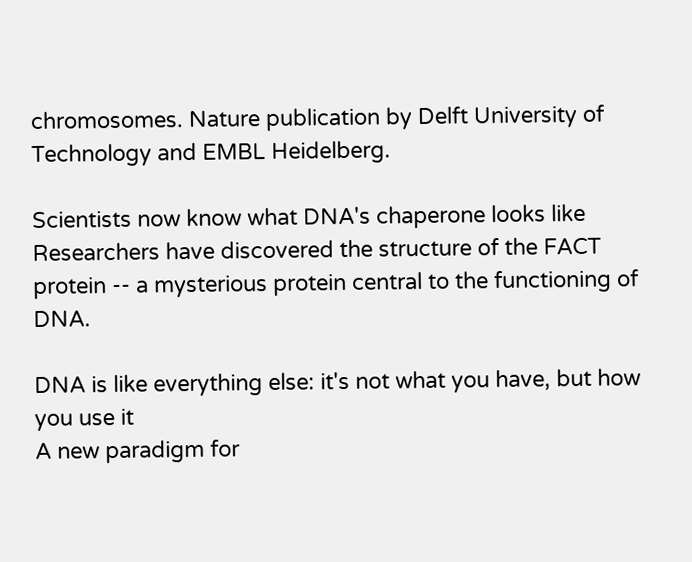chromosomes. Nature publication by Delft University of Technology and EMBL Heidelberg.

Scientists now know what DNA's chaperone looks like
Researchers have discovered the structure of the FACT protein -- a mysterious protein central to the functioning of DNA.

DNA is like everything else: it's not what you have, but how you use it
A new paradigm for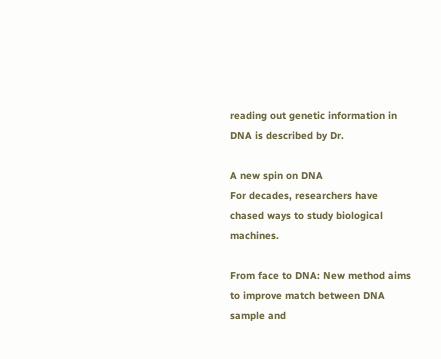reading out genetic information in DNA is described by Dr.

A new spin on DNA
For decades, researchers have chased ways to study biological machines.

From face to DNA: New method aims to improve match between DNA sample and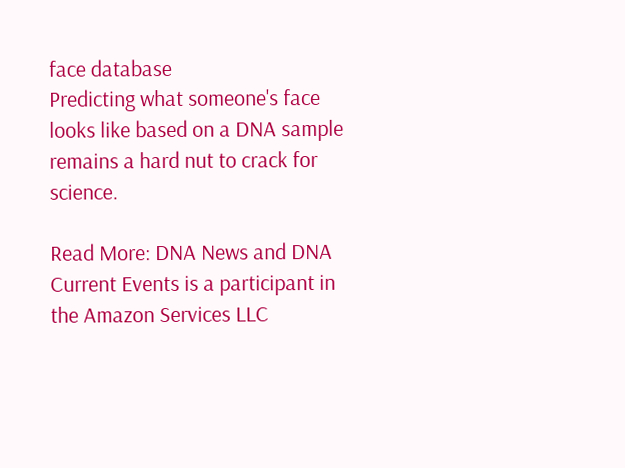face database
Predicting what someone's face looks like based on a DNA sample remains a hard nut to crack for science.

Read More: DNA News and DNA Current Events is a participant in the Amazon Services LLC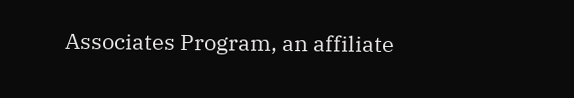Associates Program, an affiliate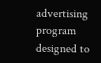advertising program designed to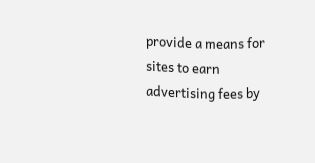provide a means for sites to earn advertising fees by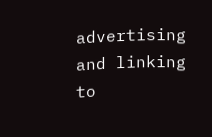advertising and linking to